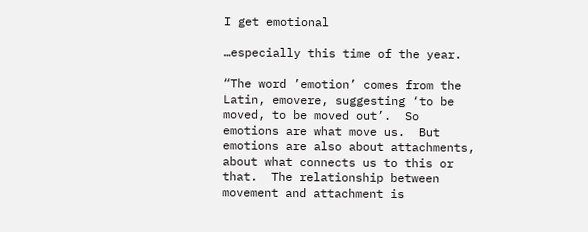I get emotional

…especially this time of the year.

“The word ’emotion’ comes from the Latin, emovere, suggesting ‘to be moved, to be moved out’.  So emotions are what move us.  But emotions are also about attachments, about what connects us to this or that.  The relationship between movement and attachment is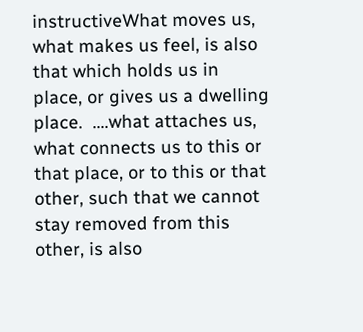instructiveWhat moves us, what makes us feel, is also that which holds us in place, or gives us a dwelling place.  ….what attaches us, what connects us to this or that place, or to this or that other, such that we cannot stay removed from this other, is also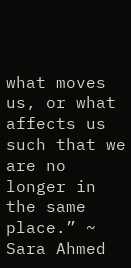what moves us, or what affects us such that we are no longer in the same place.” ~ Sara Ahmed